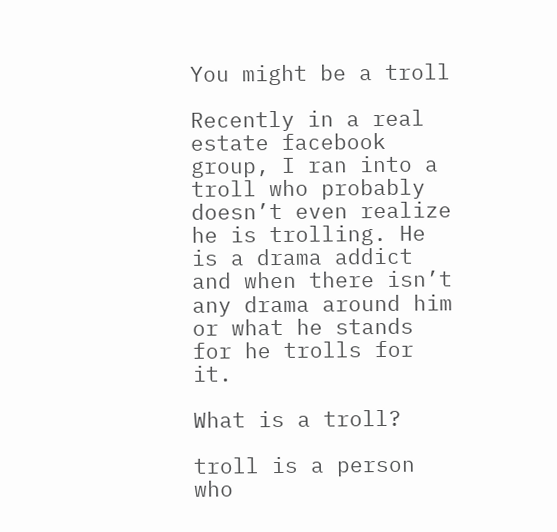You might be a troll

Recently in a real estate facebook group, I ran into a troll who probably doesn’t even realize he is trolling. He is a drama addict and when there isn’t any drama around him or what he stands for he trolls for it.

What is a troll?

troll is a person who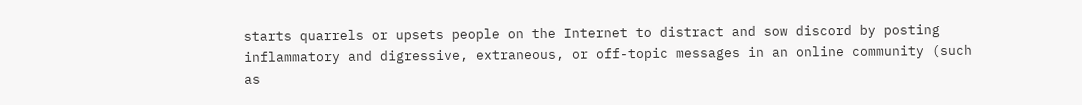starts quarrels or upsets people on the Internet to distract and sow discord by posting inflammatory and digressive, extraneous, or off-topic messages in an online community (such as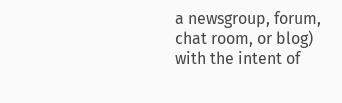a newsgroup, forum, chat room, or blog) with the intent of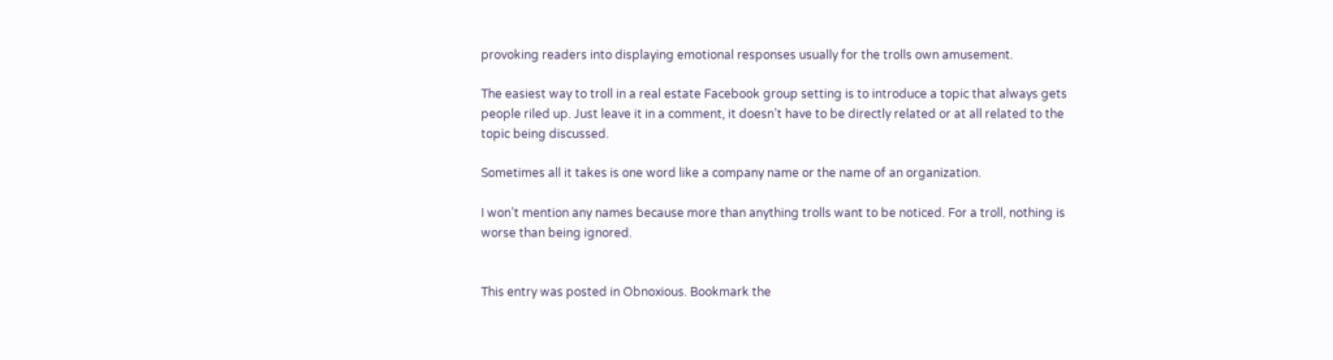provoking readers into displaying emotional responses usually for the trolls own amusement.

The easiest way to troll in a real estate Facebook group setting is to introduce a topic that always gets people riled up. Just leave it in a comment, it doesn’t have to be directly related or at all related to the topic being discussed.

Sometimes all it takes is one word like a company name or the name of an organization.

I won’t mention any names because more than anything trolls want to be noticed. For a troll, nothing is worse than being ignored.


This entry was posted in Obnoxious. Bookmark the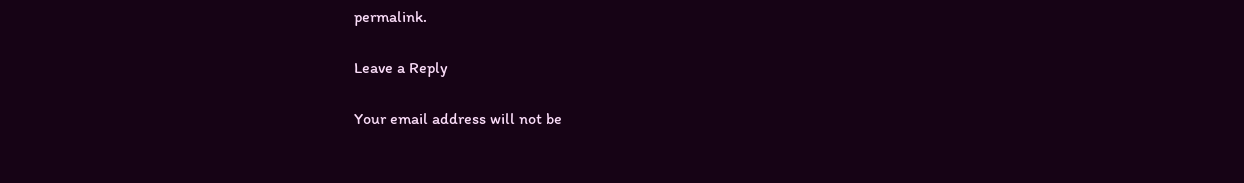permalink.

Leave a Reply

Your email address will not be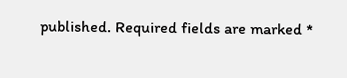published. Required fields are marked *